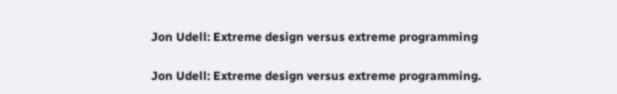Jon Udell: Extreme design versus extreme programming

Jon Udell: Extreme design versus extreme programming.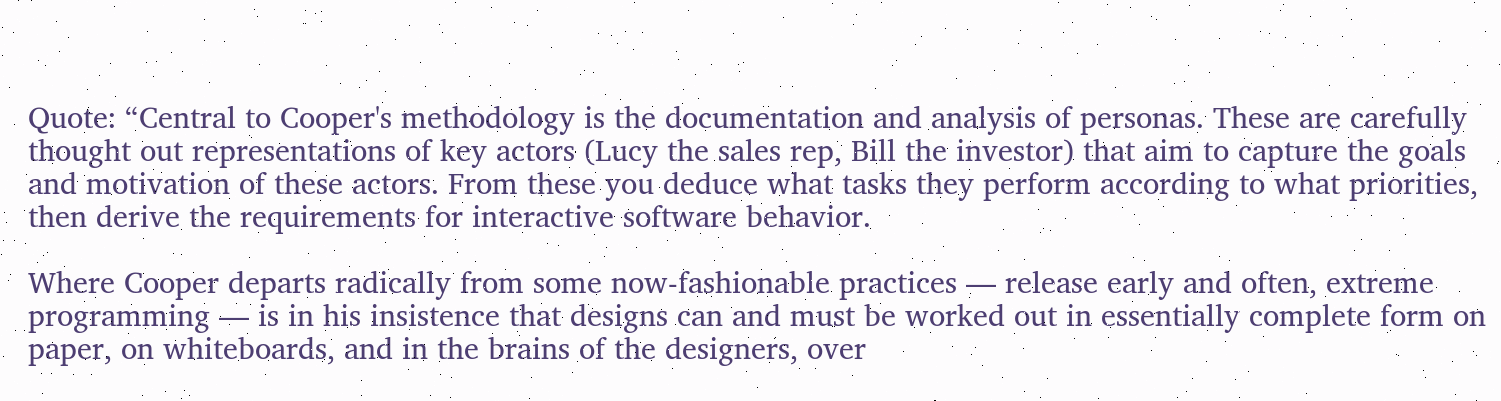Quote: “Central to Cooper's methodology is the documentation and analysis of personas. These are carefully thought out representations of key actors (Lucy the sales rep, Bill the investor) that aim to capture the goals and motivation of these actors. From these you deduce what tasks they perform according to what priorities, then derive the requirements for interactive software behavior.

Where Cooper departs radically from some now-fashionable practices — release early and often, extreme programming — is in his insistence that designs can and must be worked out in essentially complete form on paper, on whiteboards, and in the brains of the designers, over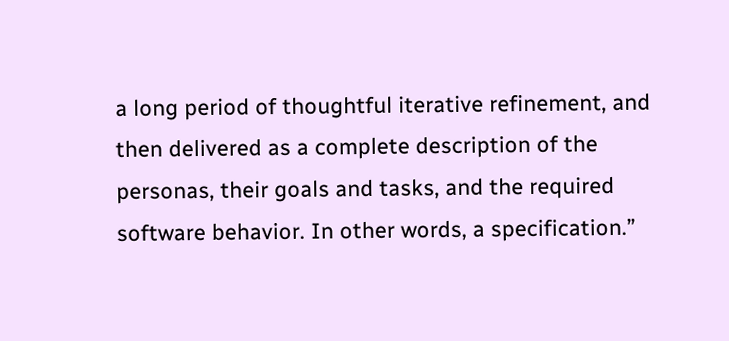a long period of thoughtful iterative refinement, and then delivered as a complete description of the personas, their goals and tasks, and the required software behavior. In other words, a specification.”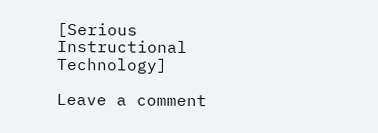[Serious Instructional Technology]

Leave a comment